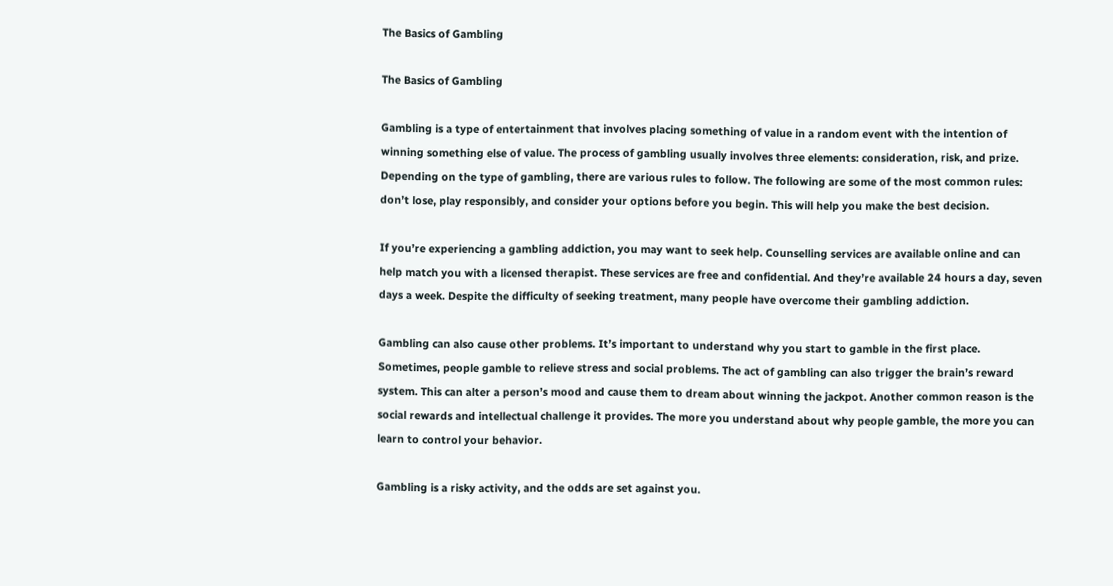The Basics of Gambling

The Basics of Gambling

Gambling is a type of entertainment that involves placing something of value in a random event with the intention of winning something else of value. The process of gambling usually involves three elements: consideration, risk, and prize. Depending on the type of gambling, there are various rules to follow. The following are some of the most common rules: don’t lose, play responsibly, and consider your options before you begin. This will help you make the best decision.

If you’re experiencing a gambling addiction, you may want to seek help. Counselling services are available online and can help match you with a licensed therapist. These services are free and confidential. And they’re available 24 hours a day, seven days a week. Despite the difficulty of seeking treatment, many people have overcome their gambling addiction.

Gambling can also cause other problems. It’s important to understand why you start to gamble in the first place. Sometimes, people gamble to relieve stress and social problems. The act of gambling can also trigger the brain’s reward system. This can alter a person’s mood and cause them to dream about winning the jackpot. Another common reason is the social rewards and intellectual challenge it provides. The more you understand about why people gamble, the more you can learn to control your behavior.

Gambling is a risky activity, and the odds are set against you.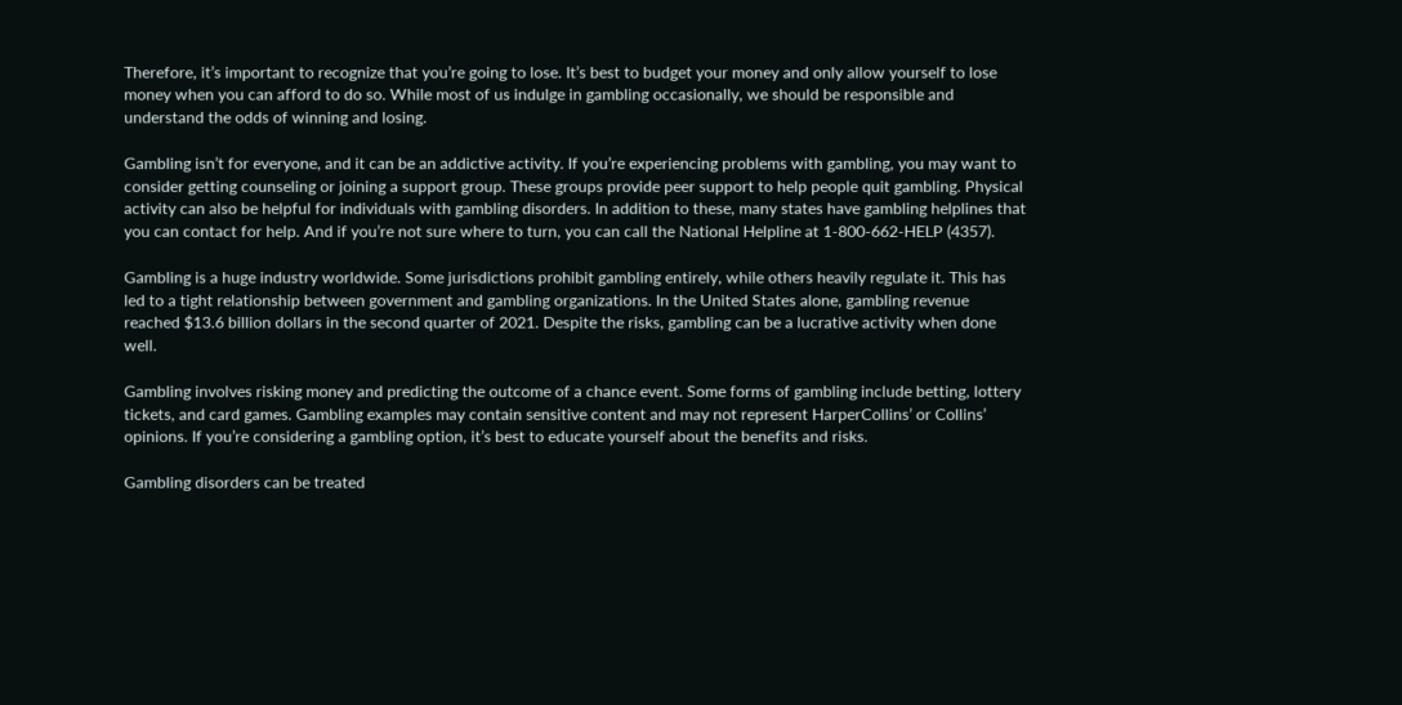Therefore, it’s important to recognize that you’re going to lose. It’s best to budget your money and only allow yourself to lose money when you can afford to do so. While most of us indulge in gambling occasionally, we should be responsible and understand the odds of winning and losing.

Gambling isn’t for everyone, and it can be an addictive activity. If you’re experiencing problems with gambling, you may want to consider getting counseling or joining a support group. These groups provide peer support to help people quit gambling. Physical activity can also be helpful for individuals with gambling disorders. In addition to these, many states have gambling helplines that you can contact for help. And if you’re not sure where to turn, you can call the National Helpline at 1-800-662-HELP (4357).

Gambling is a huge industry worldwide. Some jurisdictions prohibit gambling entirely, while others heavily regulate it. This has led to a tight relationship between government and gambling organizations. In the United States alone, gambling revenue reached $13.6 billion dollars in the second quarter of 2021. Despite the risks, gambling can be a lucrative activity when done well.

Gambling involves risking money and predicting the outcome of a chance event. Some forms of gambling include betting, lottery tickets, and card games. Gambling examples may contain sensitive content and may not represent HarperCollins’ or Collins’ opinions. If you’re considering a gambling option, it’s best to educate yourself about the benefits and risks.

Gambling disorders can be treated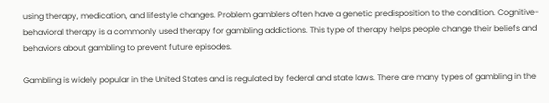using therapy, medication, and lifestyle changes. Problem gamblers often have a genetic predisposition to the condition. Cognitive-behavioral therapy is a commonly used therapy for gambling addictions. This type of therapy helps people change their beliefs and behaviors about gambling to prevent future episodes.

Gambling is widely popular in the United States and is regulated by federal and state laws. There are many types of gambling in the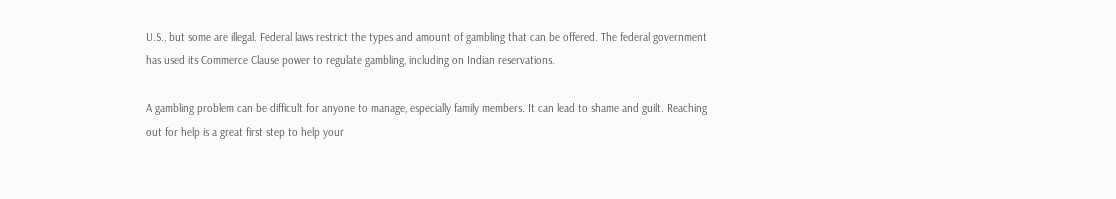U.S., but some are illegal. Federal laws restrict the types and amount of gambling that can be offered. The federal government has used its Commerce Clause power to regulate gambling, including on Indian reservations.

A gambling problem can be difficult for anyone to manage, especially family members. It can lead to shame and guilt. Reaching out for help is a great first step to help your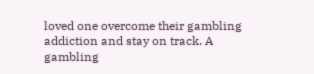loved one overcome their gambling addiction and stay on track. A gambling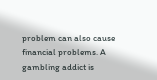problem can also cause financial problems. A gambling addict is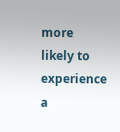more likely to experience a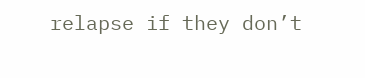relapse if they don’t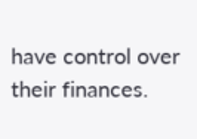have control over their finances.